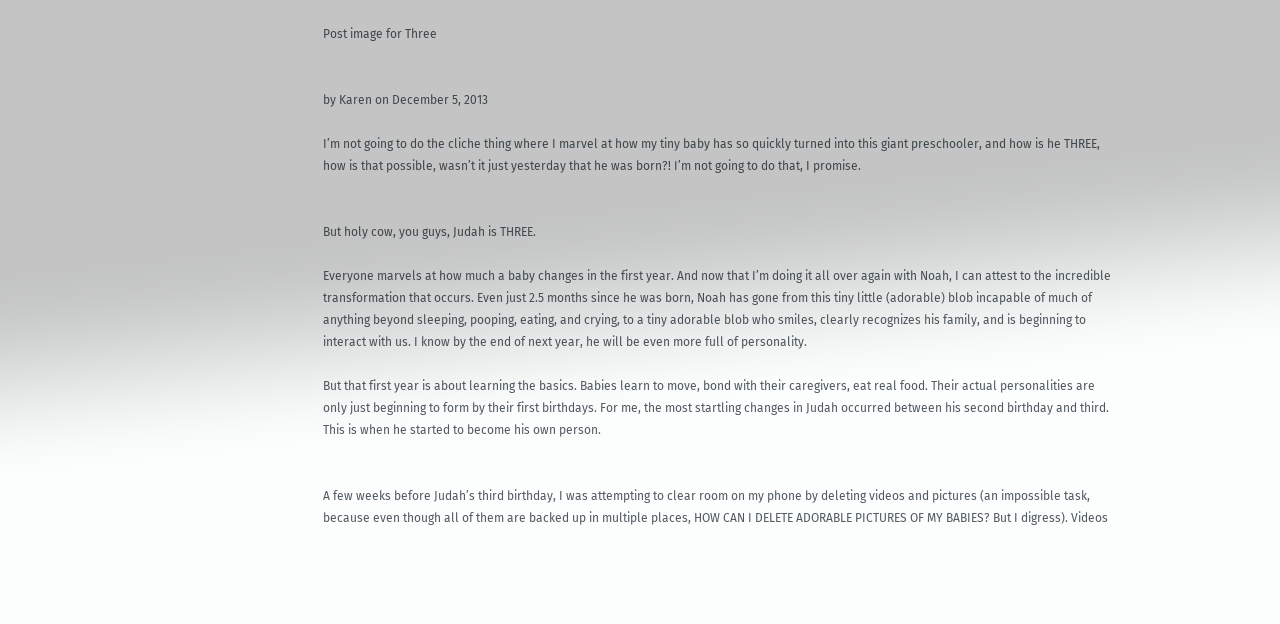Post image for Three


by Karen on December 5, 2013

I’m not going to do the cliche thing where I marvel at how my tiny baby has so quickly turned into this giant preschooler, and how is he THREE, how is that possible, wasn’t it just yesterday that he was born?! I’m not going to do that, I promise.


But holy cow, you guys, Judah is THREE.

Everyone marvels at how much a baby changes in the first year. And now that I’m doing it all over again with Noah, I can attest to the incredible transformation that occurs. Even just 2.5 months since he was born, Noah has gone from this tiny little (adorable) blob incapable of much of anything beyond sleeping, pooping, eating, and crying, to a tiny adorable blob who smiles, clearly recognizes his family, and is beginning to interact with us. I know by the end of next year, he will be even more full of personality.

But that first year is about learning the basics. Babies learn to move, bond with their caregivers, eat real food. Their actual personalities are only just beginning to form by their first birthdays. For me, the most startling changes in Judah occurred between his second birthday and third. This is when he started to become his own person.


A few weeks before Judah’s third birthday, I was attempting to clear room on my phone by deleting videos and pictures (an impossible task, because even though all of them are backed up in multiple places, HOW CAN I DELETE ADORABLE PICTURES OF MY BABIES? But I digress). Videos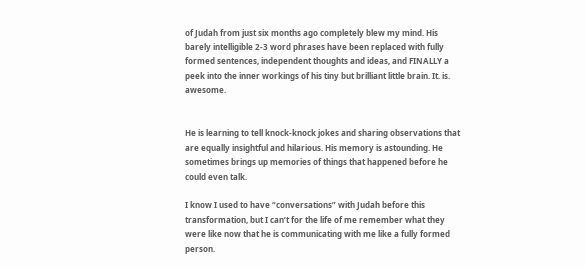of Judah from just six months ago completely blew my mind. His barely intelligible 2-3 word phrases have been replaced with fully formed sentences, independent thoughts and ideas, and FINALLY a peek into the inner workings of his tiny but brilliant little brain. It. is. awesome.


He is learning to tell knock-knock jokes and sharing observations that are equally insightful and hilarious. His memory is astounding. He sometimes brings up memories of things that happened before he could even talk.

I know I used to have “conversations” with Judah before this transformation, but I can’t for the life of me remember what they were like now that he is communicating with me like a fully formed person.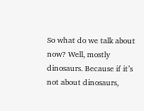So what do we talk about now? Well, mostly dinosaurs. Because if it’s not about dinosaurs,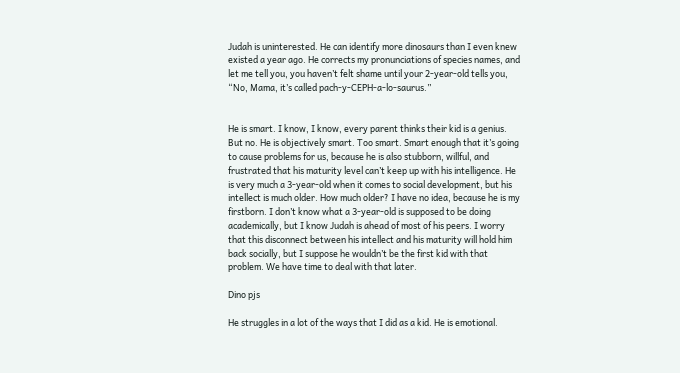Judah is uninterested. He can identify more dinosaurs than I even knew existed a year ago. He corrects my pronunciations of species names, and let me tell you, you haven’t felt shame until your 2-year-old tells you, “No, Mama, it’s called pach-y-CEPH-a-lo-saurus.”


He is smart. I know, I know, every parent thinks their kid is a genius. But no. He is objectively smart. Too smart. Smart enough that it’s going to cause problems for us, because he is also stubborn, willful, and frustrated that his maturity level can’t keep up with his intelligence. He is very much a 3-year-old when it comes to social development, but his intellect is much older. How much older? I have no idea, because he is my firstborn. I don’t know what a 3-year-old is supposed to be doing academically, but I know Judah is ahead of most of his peers. I worry that this disconnect between his intellect and his maturity will hold him back socially, but I suppose he wouldn’t be the first kid with that problem. We have time to deal with that later.

Dino pjs

He struggles in a lot of the ways that I did as a kid. He is emotional.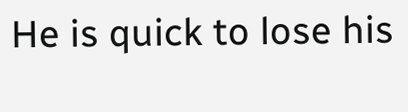He is quick to lose his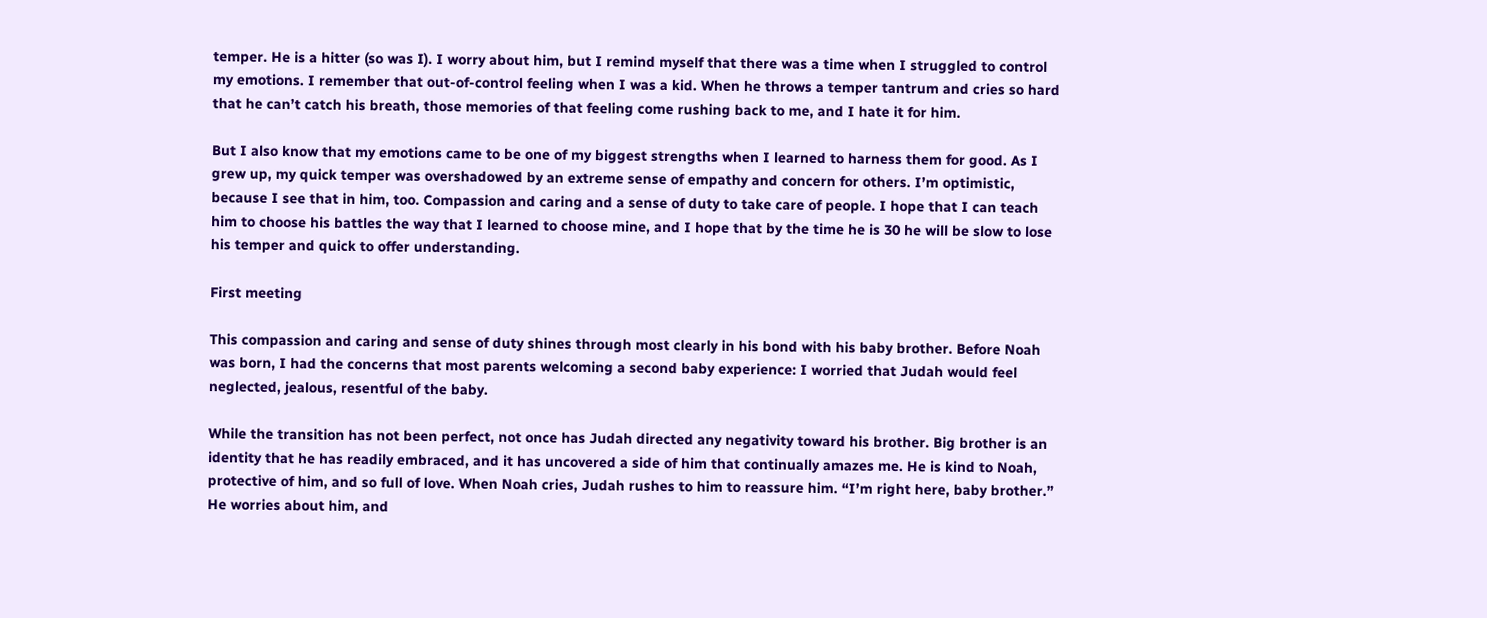temper. He is a hitter (so was I). I worry about him, but I remind myself that there was a time when I struggled to control my emotions. I remember that out-of-control feeling when I was a kid. When he throws a temper tantrum and cries so hard that he can’t catch his breath, those memories of that feeling come rushing back to me, and I hate it for him.

But I also know that my emotions came to be one of my biggest strengths when I learned to harness them for good. As I grew up, my quick temper was overshadowed by an extreme sense of empathy and concern for others. I’m optimistic, because I see that in him, too. Compassion and caring and a sense of duty to take care of people. I hope that I can teach him to choose his battles the way that I learned to choose mine, and I hope that by the time he is 30 he will be slow to lose his temper and quick to offer understanding.

First meeting

This compassion and caring and sense of duty shines through most clearly in his bond with his baby brother. Before Noah was born, I had the concerns that most parents welcoming a second baby experience: I worried that Judah would feel neglected, jealous, resentful of the baby.

While the transition has not been perfect, not once has Judah directed any negativity toward his brother. Big brother is an identity that he has readily embraced, and it has uncovered a side of him that continually amazes me. He is kind to Noah, protective of him, and so full of love. When Noah cries, Judah rushes to him to reassure him. “I’m right here, baby brother.” He worries about him, and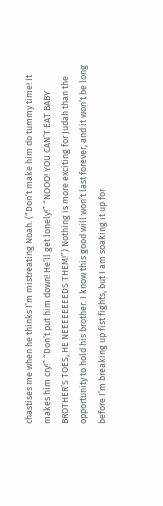chastises me when he thinks I’m mistreating Noah. (“Don’t make him do tummy time! It makes him cry!” “Don’t put him down! He’ll get lonely!” “NOOO! YOU CAN’T EAT BABY BROTHER’S TOES, HE NEEEEEEEEDS THEM!”) Nothing is more exciting for Judah than the opportunity to hold his brother. I know this good will won’t last forever, and it won’t be long before I’m breaking up fist fights, but I am soaking it up for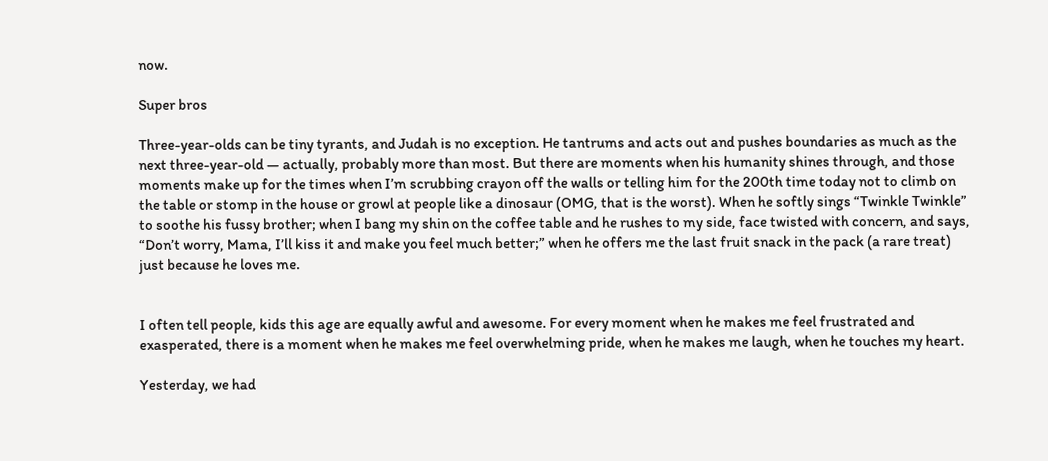now.

Super bros

Three-year-olds can be tiny tyrants, and Judah is no exception. He tantrums and acts out and pushes boundaries as much as the next three-year-old — actually, probably more than most. But there are moments when his humanity shines through, and those moments make up for the times when I’m scrubbing crayon off the walls or telling him for the 200th time today not to climb on the table or stomp in the house or growl at people like a dinosaur (OMG, that is the worst). When he softly sings “Twinkle Twinkle” to soothe his fussy brother; when I bang my shin on the coffee table and he rushes to my side, face twisted with concern, and says, “Don’t worry, Mama, I’ll kiss it and make you feel much better;” when he offers me the last fruit snack in the pack (a rare treat) just because he loves me.


I often tell people, kids this age are equally awful and awesome. For every moment when he makes me feel frustrated and exasperated, there is a moment when he makes me feel overwhelming pride, when he makes me laugh, when he touches my heart.

Yesterday, we had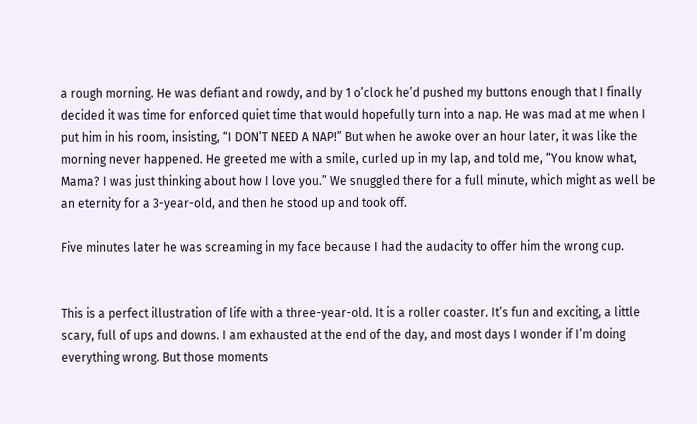a rough morning. He was defiant and rowdy, and by 1 o’clock he’d pushed my buttons enough that I finally decided it was time for enforced quiet time that would hopefully turn into a nap. He was mad at me when I put him in his room, insisting, “I DON’T NEED A NAP!” But when he awoke over an hour later, it was like the morning never happened. He greeted me with a smile, curled up in my lap, and told me, “You know what, Mama? I was just thinking about how I love you.” We snuggled there for a full minute, which might as well be an eternity for a 3-year-old, and then he stood up and took off.

Five minutes later he was screaming in my face because I had the audacity to offer him the wrong cup.


This is a perfect illustration of life with a three-year-old. It is a roller coaster. It’s fun and exciting, a little scary, full of ups and downs. I am exhausted at the end of the day, and most days I wonder if I’m doing everything wrong. But those moments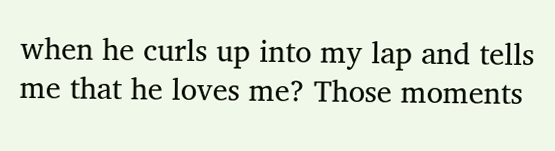when he curls up into my lap and tells me that he loves me? Those moments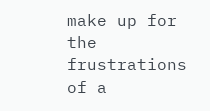make up for the frustrations of a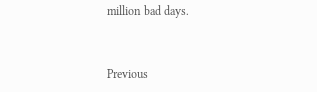million bad days.


Previous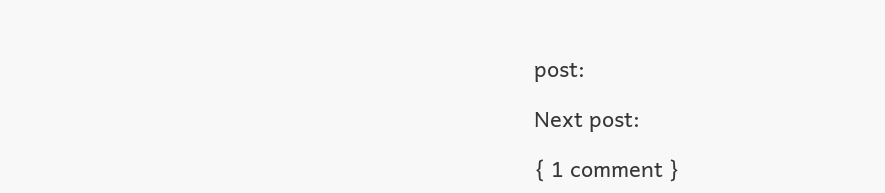post:

Next post:

{ 1 comment }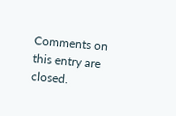Comments on this entry are closed.